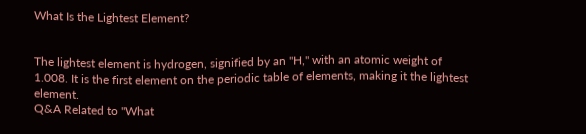What Is the Lightest Element?


The lightest element is hydrogen, signified by an "H," with an atomic weight of 1.008. It is the first element on the periodic table of elements, making it the lightest element.
Q&A Related to "What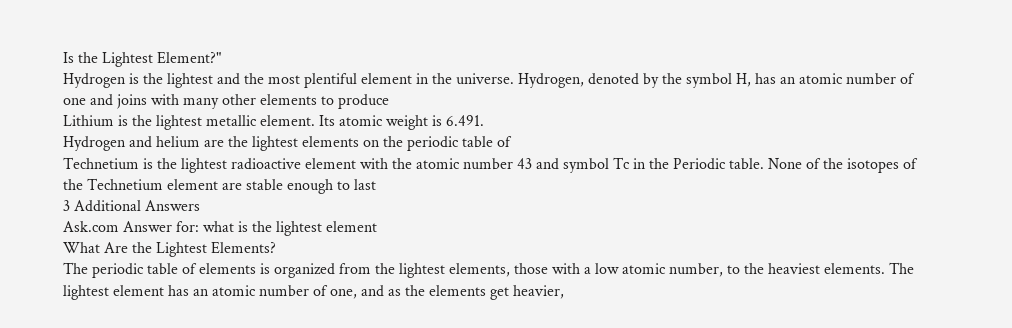Is the Lightest Element?"
Hydrogen is the lightest and the most plentiful element in the universe. Hydrogen, denoted by the symbol H, has an atomic number of one and joins with many other elements to produce
Lithium is the lightest metallic element. Its atomic weight is 6.491.
Hydrogen and helium are the lightest elements on the periodic table of
Technetium is the lightest radioactive element with the atomic number 43 and symbol Tc in the Periodic table. None of the isotopes of the Technetium element are stable enough to last
3 Additional Answers
Ask.com Answer for: what is the lightest element
What Are the Lightest Elements?
The periodic table of elements is organized from the lightest elements, those with a low atomic number, to the heaviest elements. The lightest element has an atomic number of one, and as the elements get heavier,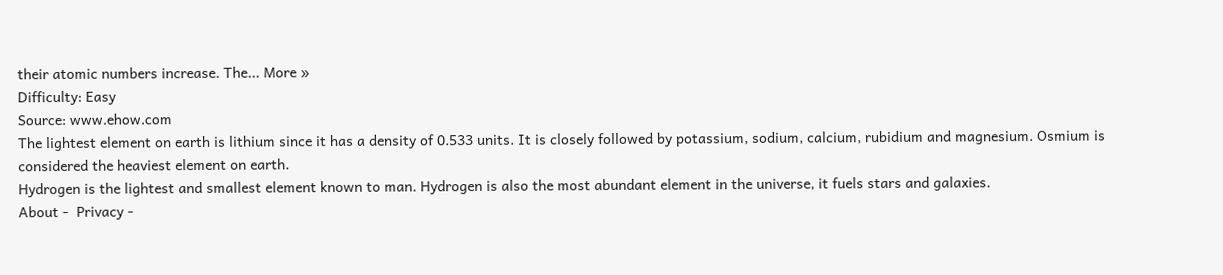their atomic numbers increase. The... More »
Difficulty: Easy
Source: www.ehow.com
The lightest element on earth is lithium since it has a density of 0.533 units. It is closely followed by potassium, sodium, calcium, rubidium and magnesium. Osmium is considered the heaviest element on earth.
Hydrogen is the lightest and smallest element known to man. Hydrogen is also the most abundant element in the universe, it fuels stars and galaxies.
About -  Privacy -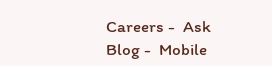Careers -  Ask Blog -  Mobile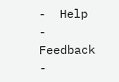-  Help -  Feedback  -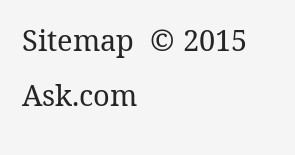Sitemap  © 2015 Ask.com